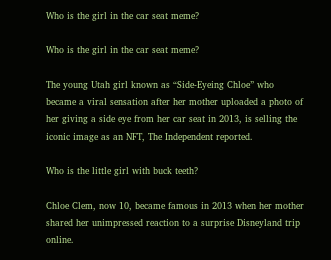Who is the girl in the car seat meme?

Who is the girl in the car seat meme?

The young Utah girl known as “Side-Eyeing Chloe” who became a viral sensation after her mother uploaded a photo of her giving a side eye from her car seat in 2013, is selling the iconic image as an NFT, The Independent reported.

Who is the little girl with buck teeth?

Chloe Clem, now 10, became famous in 2013 when her mother shared her unimpressed reaction to a surprise Disneyland trip online.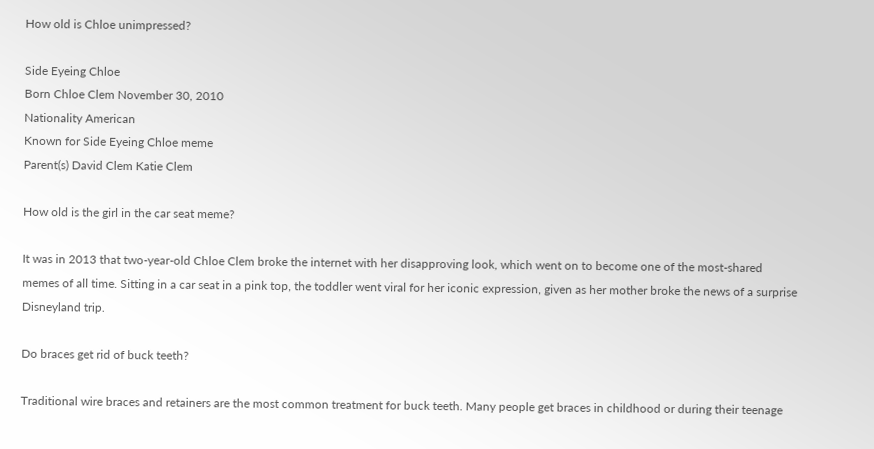How old is Chloe unimpressed?

Side Eyeing Chloe
Born Chloe Clem November 30, 2010
Nationality American
Known for Side Eyeing Chloe meme
Parent(s) David Clem Katie Clem

How old is the girl in the car seat meme?

It was in 2013 that two-year-old Chloe Clem broke the internet with her disapproving look, which went on to become one of the most-shared memes of all time. Sitting in a car seat in a pink top, the toddler went viral for her iconic expression, given as her mother broke the news of a surprise Disneyland trip.

Do braces get rid of buck teeth?

Traditional wire braces and retainers are the most common treatment for buck teeth. Many people get braces in childhood or during their teenage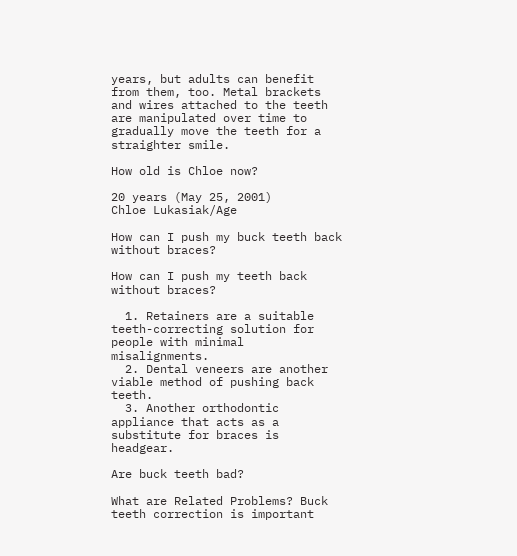years, but adults can benefit from them, too. Metal brackets and wires attached to the teeth are manipulated over time to gradually move the teeth for a straighter smile.

How old is Chloe now?

20 years (May 25, 2001)
Chloe Lukasiak/Age

How can I push my buck teeth back without braces?

How can I push my teeth back without braces?

  1. Retainers are a suitable teeth-correcting solution for people with minimal misalignments.
  2. Dental veneers are another viable method of pushing back teeth.
  3. Another orthodontic appliance that acts as a substitute for braces is headgear.

Are buck teeth bad?

What are Related Problems? Buck teeth correction is important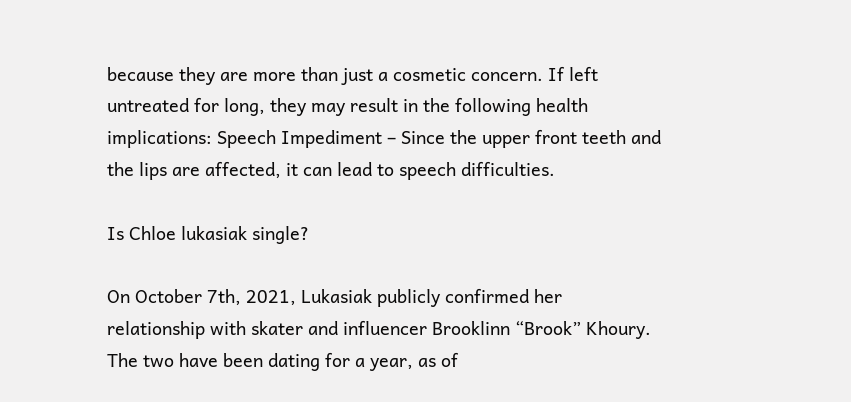because they are more than just a cosmetic concern. If left untreated for long, they may result in the following health implications: Speech Impediment – Since the upper front teeth and the lips are affected, it can lead to speech difficulties.

Is Chloe lukasiak single?

On October 7th, 2021, Lukasiak publicly confirmed her relationship with skater and influencer Brooklinn “Brook” Khoury. The two have been dating for a year, as of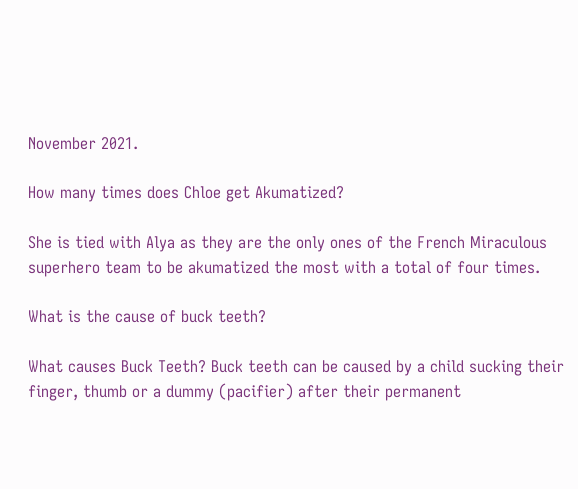November 2021.

How many times does Chloe get Akumatized?

She is tied with Alya as they are the only ones of the French Miraculous superhero team to be akumatized the most with a total of four times.

What is the cause of buck teeth?

What causes Buck Teeth? Buck teeth can be caused by a child sucking their finger, thumb or a dummy (pacifier) after their permanent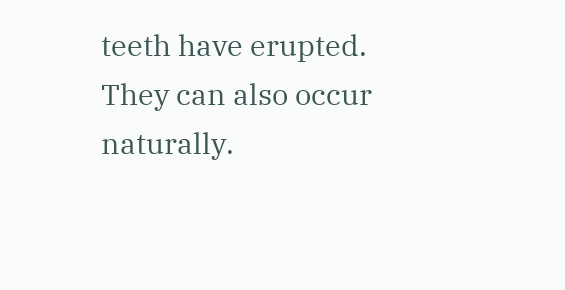teeth have erupted. They can also occur naturally.